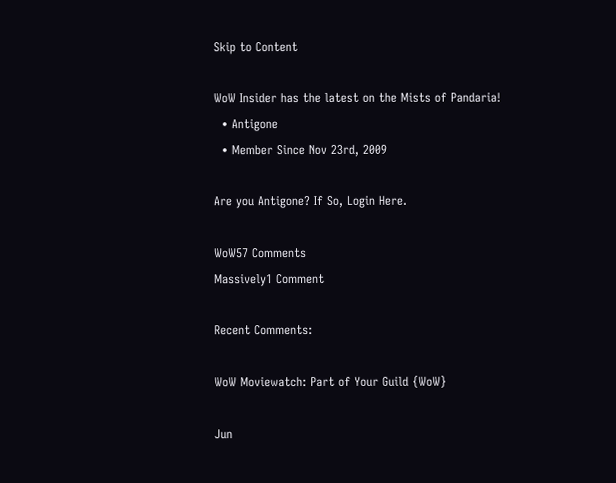Skip to Content

WoW Insider has the latest on the Mists of Pandaria!
  • Antigone
  • Member Since Nov 23rd, 2009

Are you Antigone? If So, Login Here.

WoW57 Comments
Massively1 Comment

Recent Comments:

WoW Moviewatch: Part of Your Guild {WoW}

Jun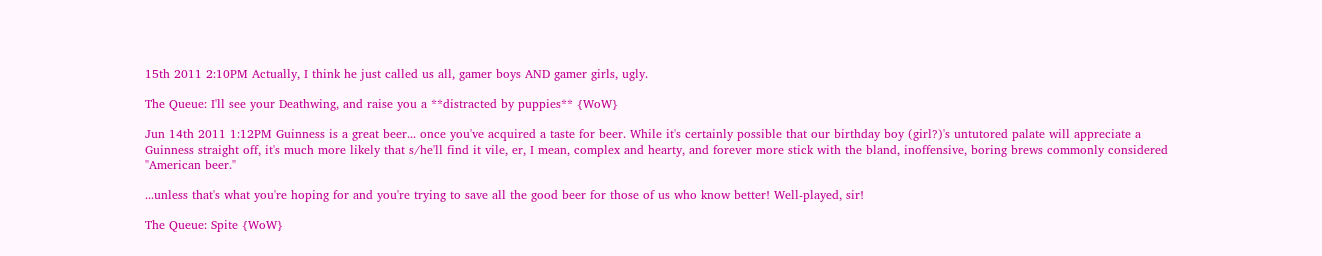15th 2011 2:10PM Actually, I think he just called us all, gamer boys AND gamer girls, ugly.

The Queue: I'll see your Deathwing, and raise you a **distracted by puppies** {WoW}

Jun 14th 2011 1:12PM Guinness is a great beer... once you've acquired a taste for beer. While it's certainly possible that our birthday boy (girl?)'s untutored palate will appreciate a Guinness straight off, it's much more likely that s/he'll find it vile, er, I mean, complex and hearty, and forever more stick with the bland, inoffensive, boring brews commonly considered "American beer."

...unless that's what you're hoping for and you're trying to save all the good beer for those of us who know better! Well-played, sir!

The Queue: Spite {WoW}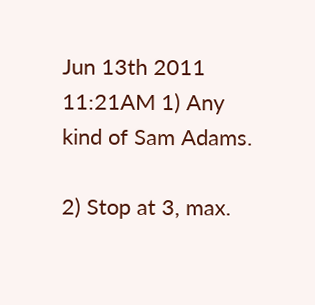Jun 13th 2011 11:21AM 1) Any kind of Sam Adams.

2) Stop at 3, max.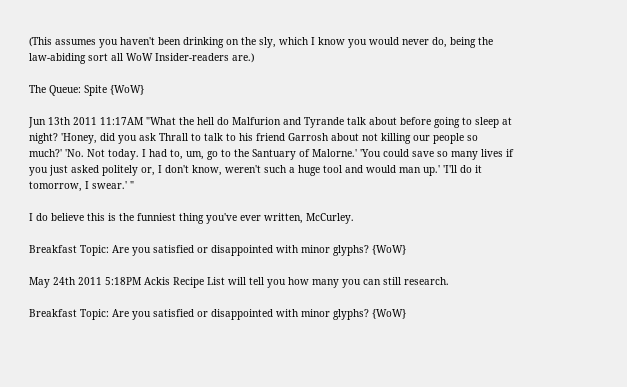(This assumes you haven't been drinking on the sly, which I know you would never do, being the law-abiding sort all WoW Insider-readers are.)

The Queue: Spite {WoW}

Jun 13th 2011 11:17AM "What the hell do Malfurion and Tyrande talk about before going to sleep at night? 'Honey, did you ask Thrall to talk to his friend Garrosh about not killing our people so much?' 'No. Not today. I had to, um, go to the Santuary of Malorne.' 'You could save so many lives if you just asked politely or, I don't know, weren't such a huge tool and would man up.' 'I'll do it tomorrow, I swear.' "

I do believe this is the funniest thing you've ever written, McCurley.

Breakfast Topic: Are you satisfied or disappointed with minor glyphs? {WoW}

May 24th 2011 5:18PM Ackis Recipe List will tell you how many you can still research.

Breakfast Topic: Are you satisfied or disappointed with minor glyphs? {WoW}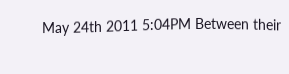May 24th 2011 5:04PM Between their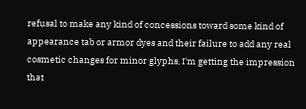refusal to make any kind of concessions toward some kind of appearance tab or armor dyes and their failure to add any real cosmetic changes for minor glyphs, I'm getting the impression that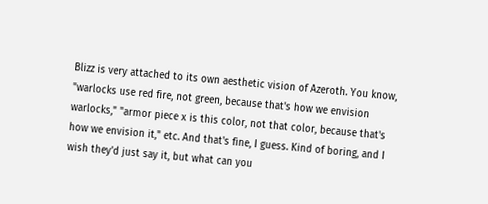Blizz is very attached to its own aesthetic vision of Azeroth. You know, "warlocks use red fire, not green, because that's how we envision warlocks," "armor piece x is this color, not that color, because that's how we envision it," etc. And that's fine, I guess. Kind of boring, and I wish they'd just say it, but what can you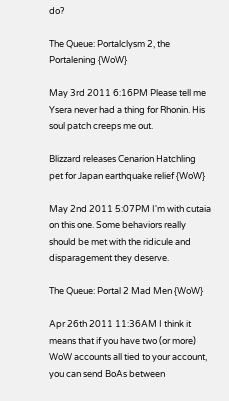do?

The Queue: Portalclysm 2, the Portalening {WoW}

May 3rd 2011 6:16PM Please tell me Ysera never had a thing for Rhonin. His soul patch creeps me out.

Blizzard releases Cenarion Hatchling pet for Japan earthquake relief {WoW}

May 2nd 2011 5:07PM I'm with cutaia on this one. Some behaviors really should be met with the ridicule and disparagement they deserve.

The Queue: Portal 2 Mad Men {WoW}

Apr 26th 2011 11:36AM I think it means that if you have two (or more) WoW accounts all tied to your account, you can send BoAs between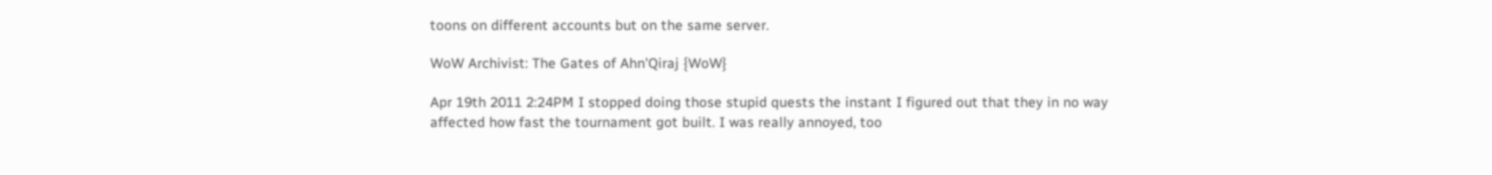toons on different accounts but on the same server.

WoW Archivist: The Gates of Ahn'Qiraj {WoW}

Apr 19th 2011 2:24PM I stopped doing those stupid quests the instant I figured out that they in no way affected how fast the tournament got built. I was really annoyed, too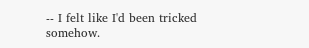-- I felt like I'd been tricked somehow.